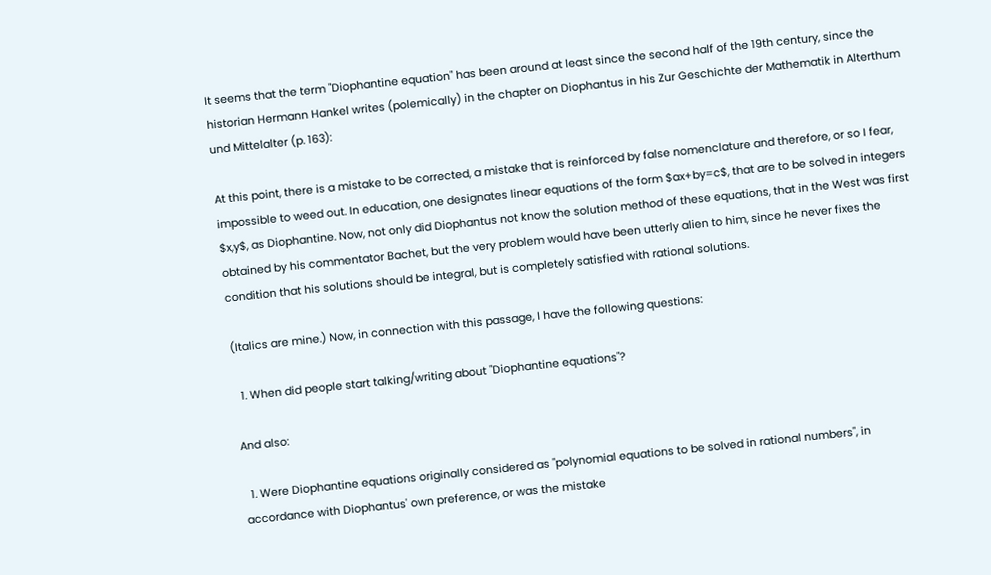It seems that the term "Diophantine equation" has been around at least since the second half of the 19th century, since the historian Hermann Hankel writes (polemically) in the chapter on Diophantus in his Zur Geschichte der Mathematik in Alterthum und Mittelalter (p. 163):

At this point, there is a mistake to be corrected, a mistake that is reinforced by false nomenclature and therefore, or so I fear, impossible to weed out. In education, one designates linear equations of the form $ax+by=c$, that are to be solved in integers $x,y$, as Diophantine. Now, not only did Diophantus not know the solution method of these equations, that in the West was first obtained by his commentator Bachet, but the very problem would have been utterly alien to him, since he never fixes the condition that his solutions should be integral, but is completely satisfied with rational solutions.

(Italics are mine.) Now, in connection with this passage, I have the following questions:

  1. When did people start talking/writing about "Diophantine equations"?

And also:

  1. Were Diophantine equations originally considered as "polynomial equations to be solved in rational numbers", in accordance with Diophantus' own preference, or was the mistake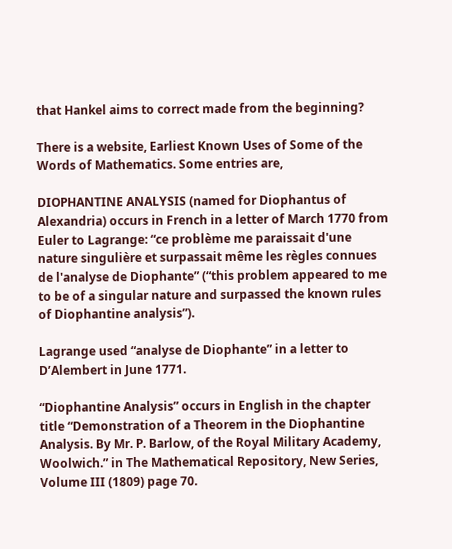that Hankel aims to correct made from the beginning?

There is a website, Earliest Known Uses of Some of the Words of Mathematics. Some entries are,

DIOPHANTINE ANALYSIS (named for Diophantus of Alexandria) occurs in French in a letter of March 1770 from Euler to Lagrange: “ce problème me paraissait d'une nature singulière et surpassait même les règles connues de l'analyse de Diophante” (“this problem appeared to me to be of a singular nature and surpassed the known rules of Diophantine analysis”).

Lagrange used “analyse de Diophante” in a letter to D’Alembert in June 1771.

“Diophantine Analysis” occurs in English in the chapter title “Demonstration of a Theorem in the Diophantine Analysis. By Mr. P. Barlow, of the Royal Military Academy, Woolwich.” in The Mathematical Repository, New Series, Volume III (1809) page 70.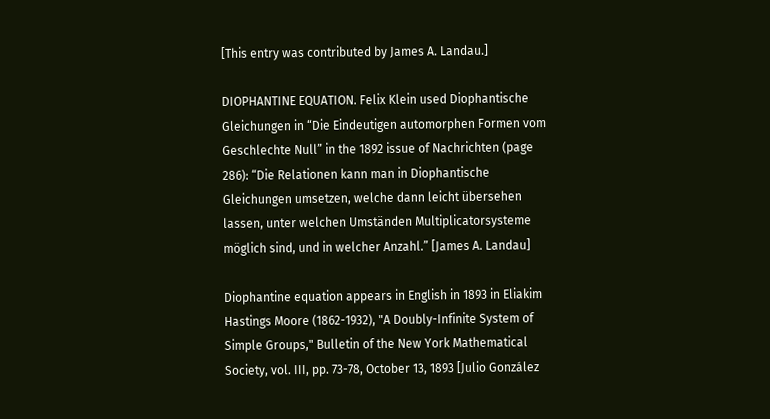[This entry was contributed by James A. Landau.]

DIOPHANTINE EQUATION. Felix Klein used Diophantische Gleichungen in “Die Eindeutigen automorphen Formen vom Geschlechte Null” in the 1892 issue of Nachrichten (page 286): “Die Relationen kann man in Diophantische Gleichungen umsetzen, welche dann leicht übersehen lassen, unter welchen Umständen Multiplicatorsysteme möglich sind, und in welcher Anzahl.” [James A. Landau]

Diophantine equation appears in English in 1893 in Eliakim Hastings Moore (1862-1932), "A Doubly-Infinite System of Simple Groups," Bulletin of the New York Mathematical Society, vol. III, pp. 73-78, October 13, 1893 [Julio González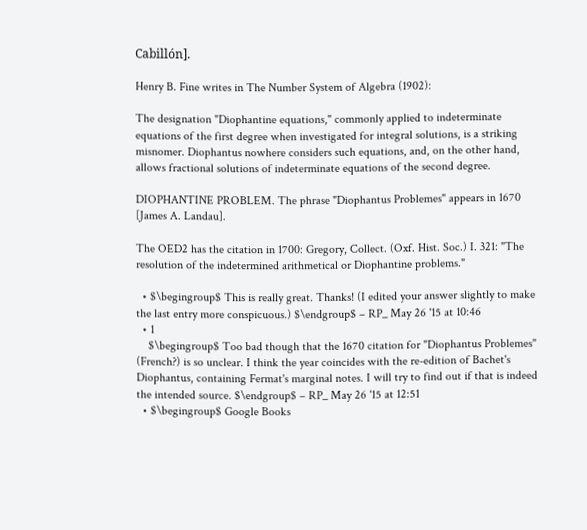Cabillón].

Henry B. Fine writes in The Number System of Algebra (1902):

The designation "Diophantine equations," commonly applied to indeterminate equations of the first degree when investigated for integral solutions, is a striking misnomer. Diophantus nowhere considers such equations, and, on the other hand, allows fractional solutions of indeterminate equations of the second degree.

DIOPHANTINE PROBLEM. The phrase "Diophantus Problemes" appears in 1670 [James A. Landau].

The OED2 has the citation in 1700: Gregory, Collect. (Oxf. Hist. Soc.) I. 321: "The resolution of the indetermined arithmetical or Diophantine problems."

  • $\begingroup$ This is really great. Thanks! (I edited your answer slightly to make the last entry more conspicuous.) $\endgroup$ – RP_ May 26 '15 at 10:46
  • 1
    $\begingroup$ Too bad though that the 1670 citation for "Diophantus Problemes" (French?) is so unclear. I think the year coincides with the re-edition of Bachet's Diophantus, containing Fermat's marginal notes. I will try to find out if that is indeed the intended source. $\endgroup$ – RP_ May 26 '15 at 12:51
  • $\begingroup$ Google Books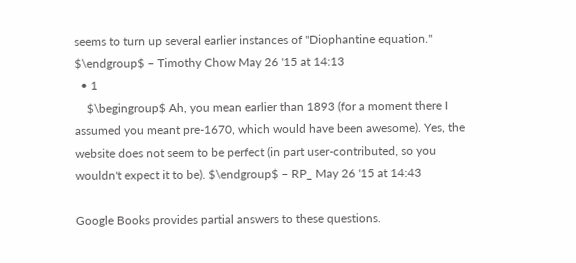seems to turn up several earlier instances of "Diophantine equation." $\endgroup$ – Timothy Chow May 26 '15 at 14:13
  • 1
    $\begingroup$ Ah, you mean earlier than 1893 (for a moment there I assumed you meant pre-1670, which would have been awesome). Yes, the website does not seem to be perfect (in part user-contributed, so you wouldn't expect it to be). $\endgroup$ – RP_ May 26 '15 at 14:43

Google Books provides partial answers to these questions.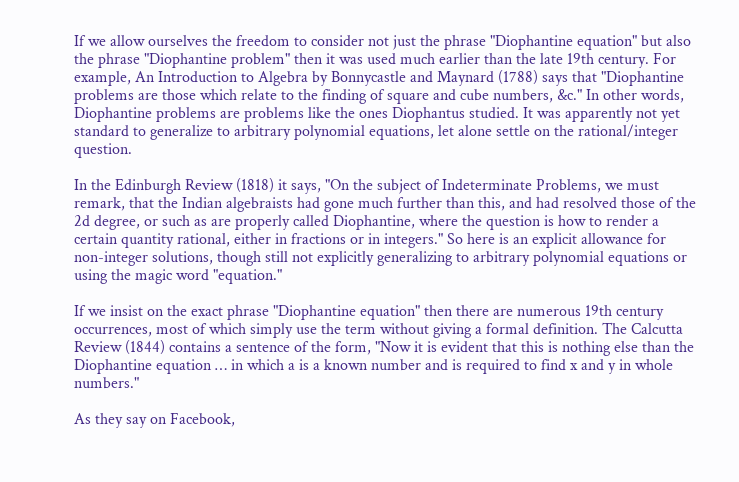If we allow ourselves the freedom to consider not just the phrase "Diophantine equation" but also the phrase "Diophantine problem" then it was used much earlier than the late 19th century. For example, An Introduction to Algebra by Bonnycastle and Maynard (1788) says that "Diophantine problems are those which relate to the finding of square and cube numbers, &c." In other words, Diophantine problems are problems like the ones Diophantus studied. It was apparently not yet standard to generalize to arbitrary polynomial equations, let alone settle on the rational/integer question.

In the Edinburgh Review (1818) it says, "On the subject of Indeterminate Problems, we must remark, that the Indian algebraists had gone much further than this, and had resolved those of the 2d degree, or such as are properly called Diophantine, where the question is how to render a certain quantity rational, either in fractions or in integers." So here is an explicit allowance for non-integer solutions, though still not explicitly generalizing to arbitrary polynomial equations or using the magic word "equation."

If we insist on the exact phrase "Diophantine equation" then there are numerous 19th century occurrences, most of which simply use the term without giving a formal definition. The Calcutta Review (1844) contains a sentence of the form, "Now it is evident that this is nothing else than the Diophantine equation … in which a is a known number and is required to find x and y in whole numbers."

As they say on Facebook,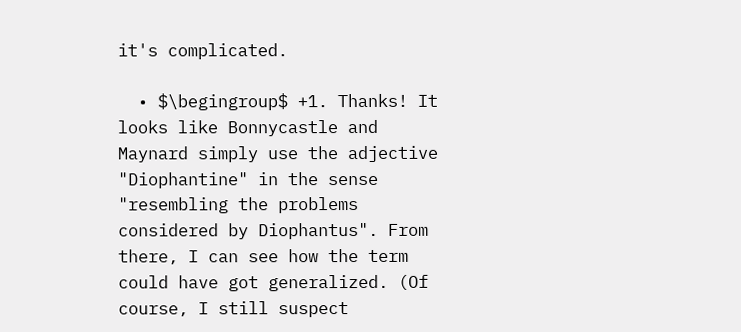it's complicated.

  • $\begingroup$ +1. Thanks! It looks like Bonnycastle and Maynard simply use the adjective "Diophantine" in the sense "resembling the problems considered by Diophantus". From there, I can see how the term could have got generalized. (Of course, I still suspect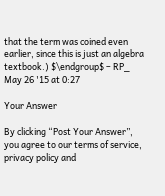that the term was coined even earlier, since this is just an algebra textbook.) $\endgroup$ – RP_ May 26 '15 at 0:27

Your Answer

By clicking “Post Your Answer”, you agree to our terms of service, privacy policy and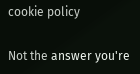cookie policy

Not the answer you're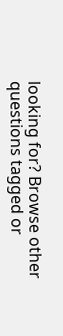looking for? Browse other questions tagged or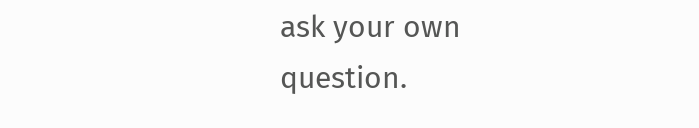ask your own question.